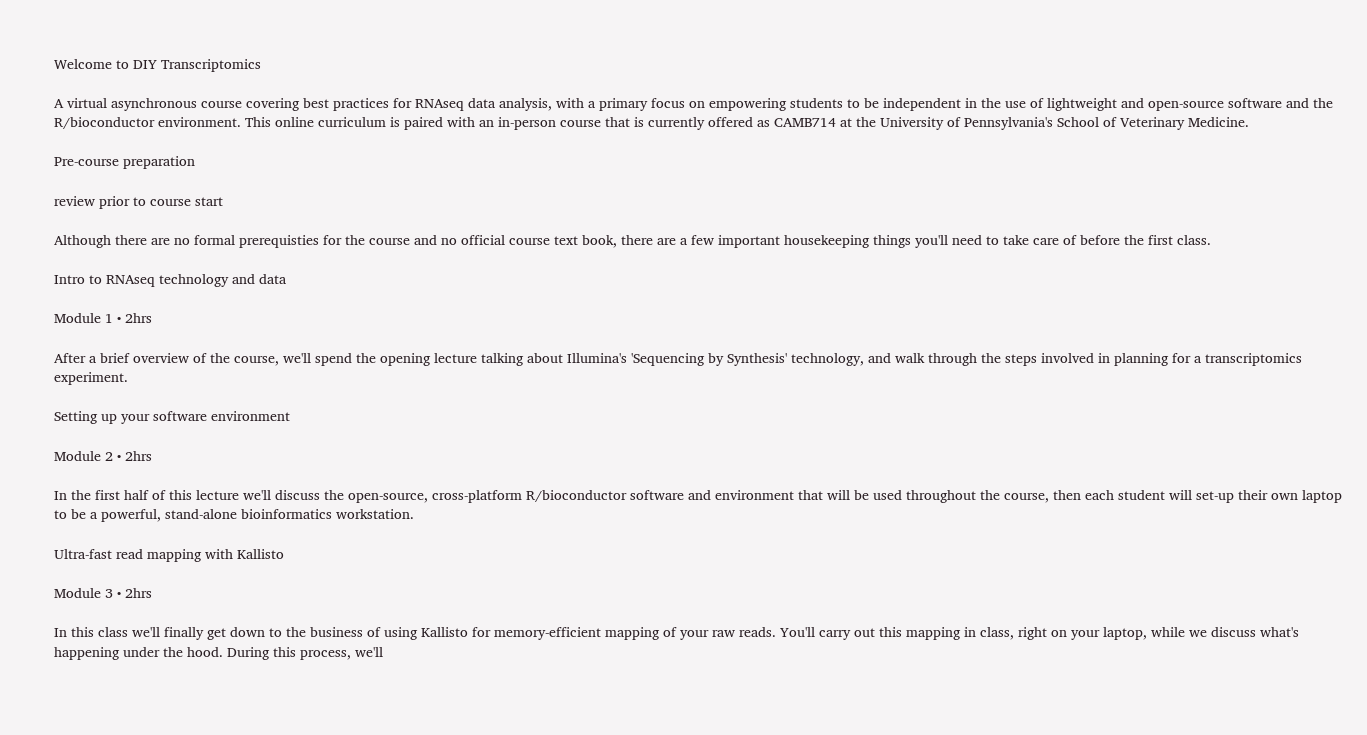Welcome to DIY Transcriptomics

A virtual asynchronous course covering best practices for RNAseq data analysis, with a primary focus on empowering students to be independent in the use of lightweight and open-source software and the R/bioconductor environment. This online curriculum is paired with an in-person course that is currently offered as CAMB714 at the University of Pennsylvania's School of Veterinary Medicine.

Pre-course preparation

review prior to course start

Although there are no formal prerequisties for the course and no official course text book, there are a few important housekeeping things you'll need to take care of before the first class.

Intro to RNAseq technology and data

Module 1 • 2hrs

After a brief overview of the course, we'll spend the opening lecture talking about Illumina's 'Sequencing by Synthesis' technology, and walk through the steps involved in planning for a transcriptomics experiment.

Setting up your software environment

Module 2 • 2hrs

In the first half of this lecture we'll discuss the open-source, cross-platform R/bioconductor software and environment that will be used throughout the course, then each student will set-up their own laptop to be a powerful, stand-alone bioinformatics workstation.

Ultra-fast read mapping with Kallisto

Module 3 • 2hrs

In this class we'll finally get down to the business of using Kallisto for memory-efficient mapping of your raw reads. You'll carry out this mapping in class, right on your laptop, while we discuss what's happening under the hood. During this process, we'll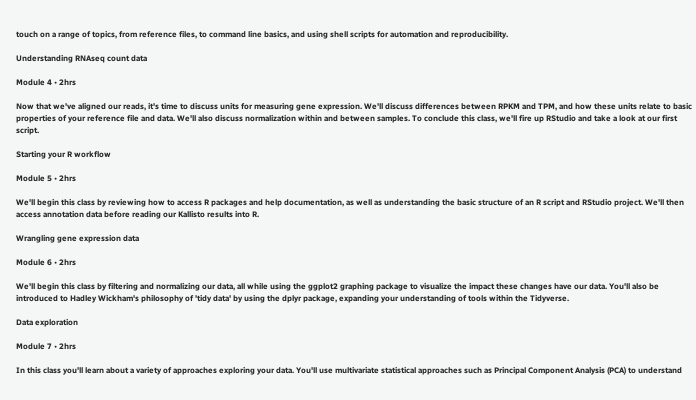touch on a range of topics, from reference files, to command line basics, and using shell scripts for automation and reproducibility.

Understanding RNAseq count data

Module 4 • 2hrs

Now that we've aligned our reads, it's time to discuss units for measuring gene expression. We'll discuss differences between RPKM and TPM, and how these units relate to basic properties of your reference file and data. We'll also discuss normalization within and between samples. To conclude this class, we'll fire up RStudio and take a look at our first script.

Starting your R workflow

Module 5 • 2hrs

We'll begin this class by reviewing how to access R packages and help documentation, as well as understanding the basic structure of an R script and RStudio project. We'll then access annotation data before reading our Kallisto results into R.

Wrangling gene expression data

Module 6 • 2hrs

We'll begin this class by filtering and normalizing our data, all while using the ggplot2 graphing package to visualize the impact these changes have our data. You'll also be introduced to Hadley Wickham's philosophy of 'tidy data' by using the dplyr package, expanding your understanding of tools within the Tidyverse.

Data exploration

Module 7 • 2hrs

In this class you'll learn about a variety of approaches exploring your data. You'll use multivariate statistical approaches such as Principal Component Analysis (PCA) to understand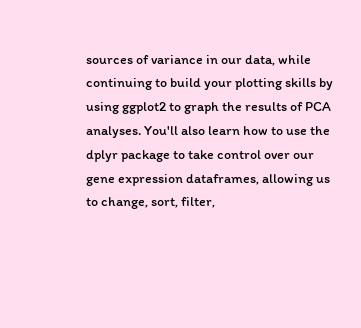sources of variance in our data, while continuing to build your plotting skills by using ggplot2 to graph the results of PCA analyses. You'll also learn how to use the dplyr package to take control over our gene expression dataframes, allowing us to change, sort, filter,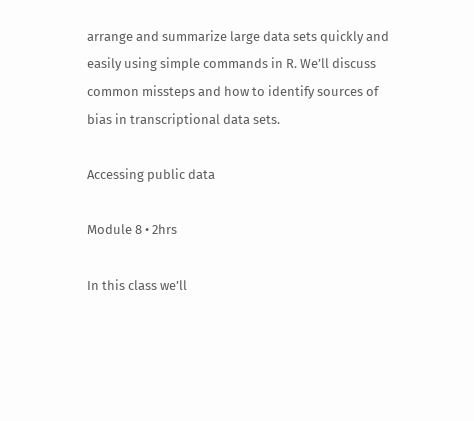arrange and summarize large data sets quickly and easily using simple commands in R. We’ll discuss common missteps and how to identify sources of bias in transcriptional data sets.

Accessing public data

Module 8 • 2hrs

In this class we’ll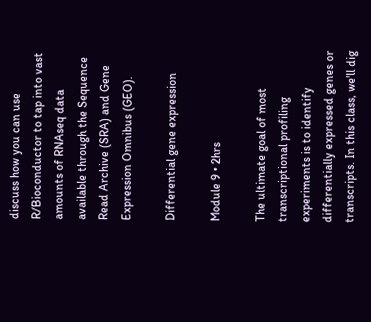discuss how you can use R/Bioconductor to tap into vast amounts of RNAseq data available through the Sequence Read Archive (SRA) and Gene Expression Omnibus (GEO).

Differential gene expression

Module 9 • 2hrs

The ultimate goal of most transcriptional profiling experiments is to identify differentially expressed genes or transcripts. In this class, we'll dig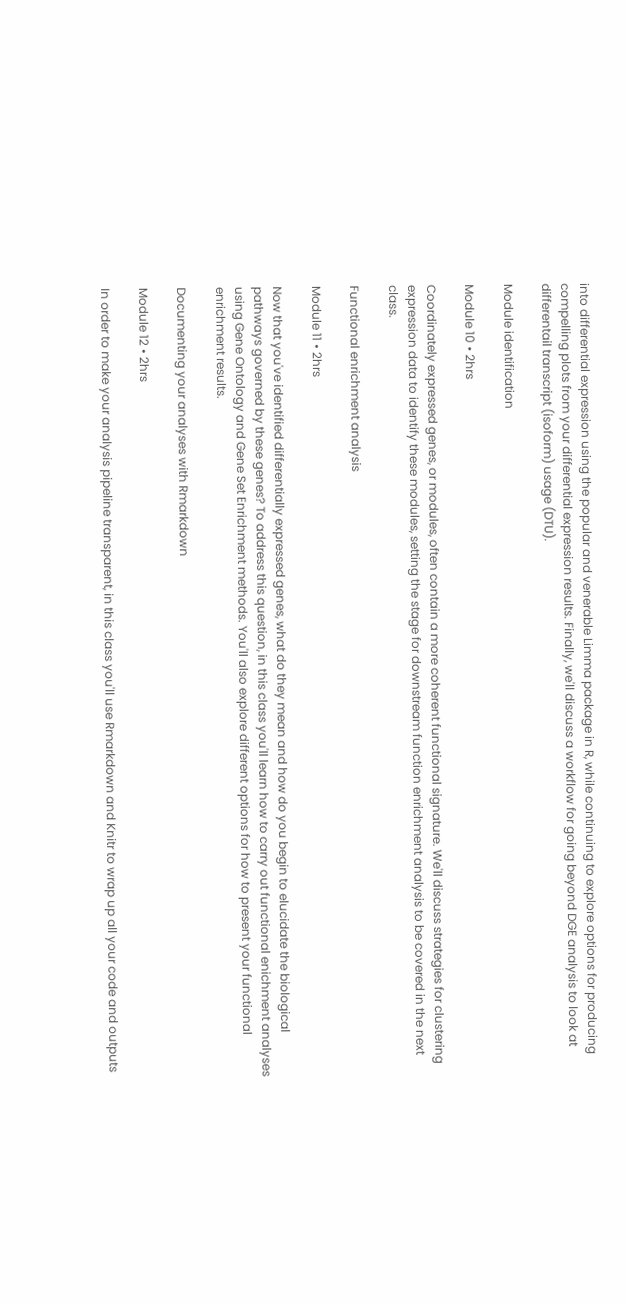into differential expression using the popular and venerable Limma package in R, while continuing to explore options for producing compelling plots from your differential expression results. Finally, we'll discuss a workflow for going beyond DGE analysis to look at differentail transcript (isoform) usage (DTU).

Module identification

Module 10 • 2hrs

Coordinately expressed genes, or modules, often contain a more coherent functional signature. We'll discuss strategies for clustering expression data to identify these modules, setting the stage for downstream function enrichment analysis to be covered in the next class.

Functional enrichment analysis

Module 11 • 2hrs

Now that you've identified differentially expressed genes, what do they mean and how do you begin to elucidate the biological pathways governed by these genes? To address this question, in this class you'll learn how to carry out functional enichment analyses using Gene Ontology and Gene Set Enrichment methods. You'll also explore different options for how to present your functional enrichment results.

Documenting your analyses with Rmarkdown

Module 12 • 2hrs

In order to make your analysis pipeline transparent, in this class you'll use Rmarkdown and Knitr to wrap up all your code and outputs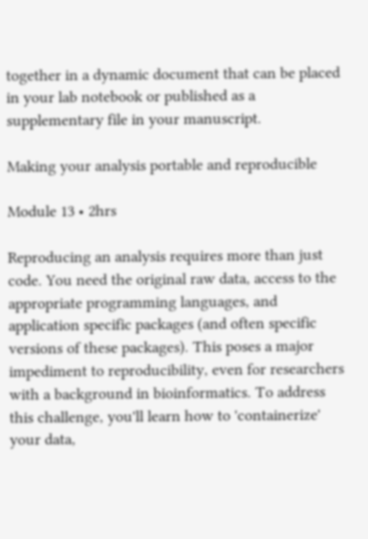together in a dynamic document that can be placed in your lab notebook or published as a supplementary file in your manuscript.

Making your analysis portable and reproducible

Module 13 • 2hrs

Reproducing an analysis requires more than just code. You need the original raw data, access to the appropriate programming languages, and application specific packages (and often specific versions of these packages). This poses a major impediment to reproducibility, even for researchers with a background in bioinformatics. To address this challenge, you'll learn how to 'containerize' your data,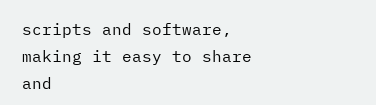scripts and software, making it easy to share and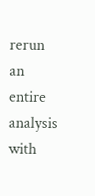rerun an entire analysis with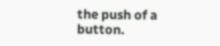the push of a button.